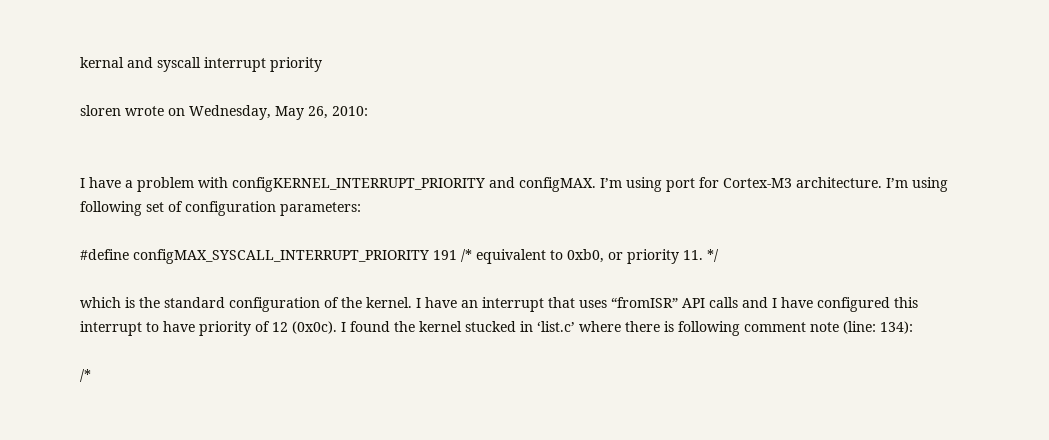kernal and syscall interrupt priority

sloren wrote on Wednesday, May 26, 2010:


I have a problem with configKERNEL_INTERRUPT_PRIORITY and configMAX. I’m using port for Cortex-M3 architecture. I’m using following set of configuration parameters:

#define configMAX_SYSCALL_INTERRUPT_PRIORITY 191 /* equivalent to 0xb0, or priority 11. */

which is the standard configuration of the kernel. I have an interrupt that uses “fromISR” API calls and I have configured this interrupt to have priority of 12 (0x0c). I found the kernel stucked in ‘list.c’ where there is following comment note (line: 134):

/*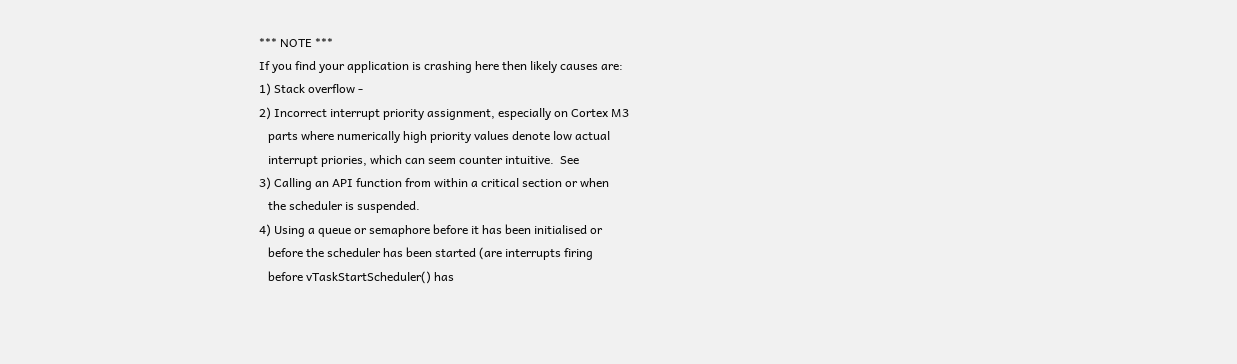*** NOTE ***
If you find your application is crashing here then likely causes are:
1) Stack overflow -
2) Incorrect interrupt priority assignment, especially on Cortex M3
   parts where numerically high priority values denote low actual
   interrupt priories, which can seem counter intuitive.  See
3) Calling an API function from within a critical section or when
   the scheduler is suspended.
4) Using a queue or semaphore before it has been initialised or
   before the scheduler has been started (are interrupts firing
   before vTaskStartScheduler() has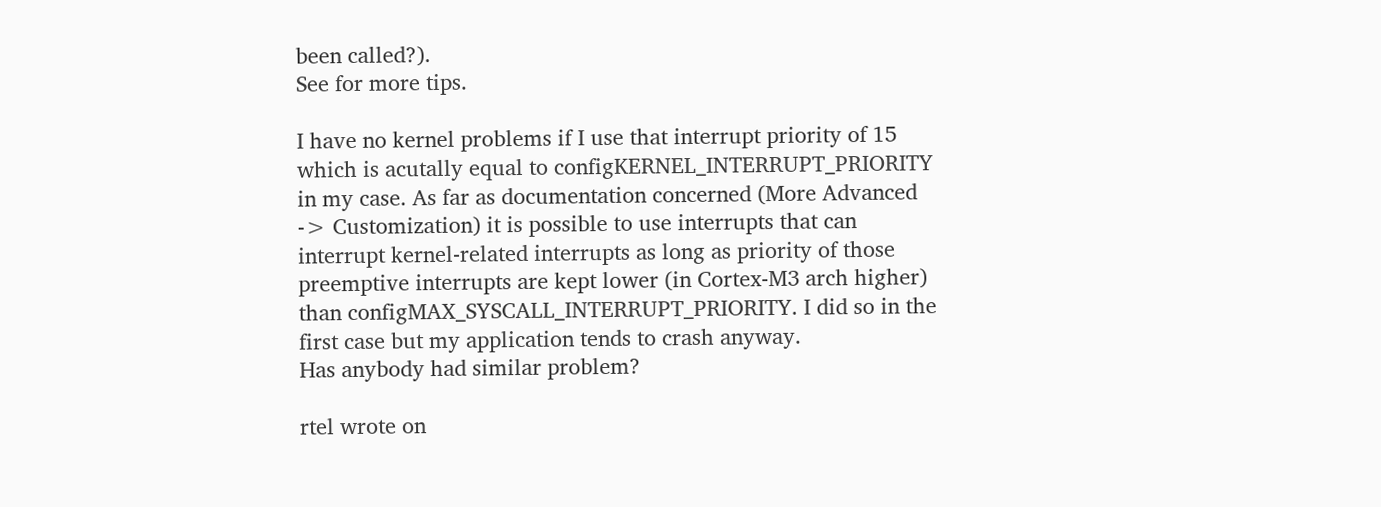been called?).
See for more tips.

I have no kernel problems if I use that interrupt priority of 15 which is acutally equal to configKERNEL_INTERRUPT_PRIORITY in my case. As far as documentation concerned (More Advanced -> Customization) it is possible to use interrupts that can interrupt kernel-related interrupts as long as priority of those preemptive interrupts are kept lower (in Cortex-M3 arch higher) than configMAX_SYSCALL_INTERRUPT_PRIORITY. I did so in the first case but my application tends to crash anyway.
Has anybody had similar problem?

rtel wrote on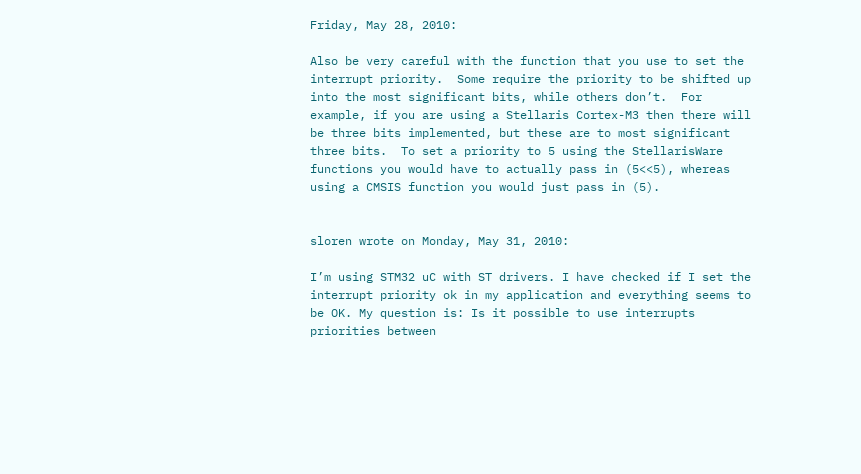Friday, May 28, 2010:

Also be very careful with the function that you use to set the interrupt priority.  Some require the priority to be shifted up into the most significant bits, while others don’t.  For example, if you are using a Stellaris Cortex-M3 then there will be three bits implemented, but these are to most significant three bits.  To set a priority to 5 using the StellarisWare functions you would have to actually pass in (5<<5), whereas using a CMSIS function you would just pass in (5).


sloren wrote on Monday, May 31, 2010:

I’m using STM32 uC with ST drivers. I have checked if I set the interrupt priority ok in my application and everything seems to be OK. My question is: Is it possible to use interrupts priorities between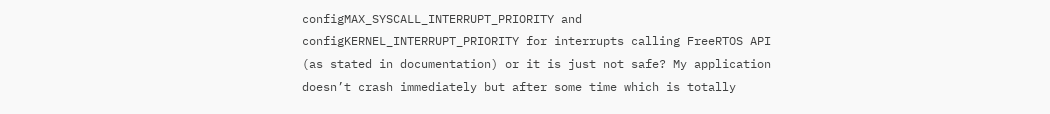configMAX_SYSCALL_INTERRUPT_PRIORITY and configKERNEL_INTERRUPT_PRIORITY for interrupts calling FreeRTOS API (as stated in documentation) or it is just not safe? My application doesn’t crash immediately but after some time which is totally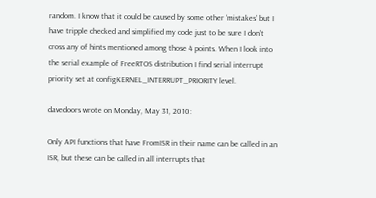random. I know that it could be caused by some other ‘mistakes’ but I have tripple checked and simplified my code just to be sure I don’t cross any of hints mentioned among those 4 points. When I look into the serial example of FreeRTOS distribution I find serial interrupt priority set at configKERNEL_INTERRUPT_PRIORITY level.

davedoors wrote on Monday, May 31, 2010:

Only API functions that have FromISR in their name can be called in an ISR, but these can be called in all interrupts that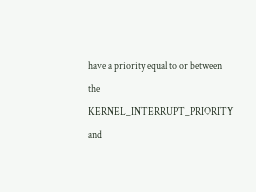have a priority equal to or between the KERNEL_INTERRUPT_PRIORITY and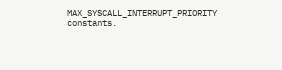MAX_SYSCALL_INTERRUPT_PRIORITY constants.